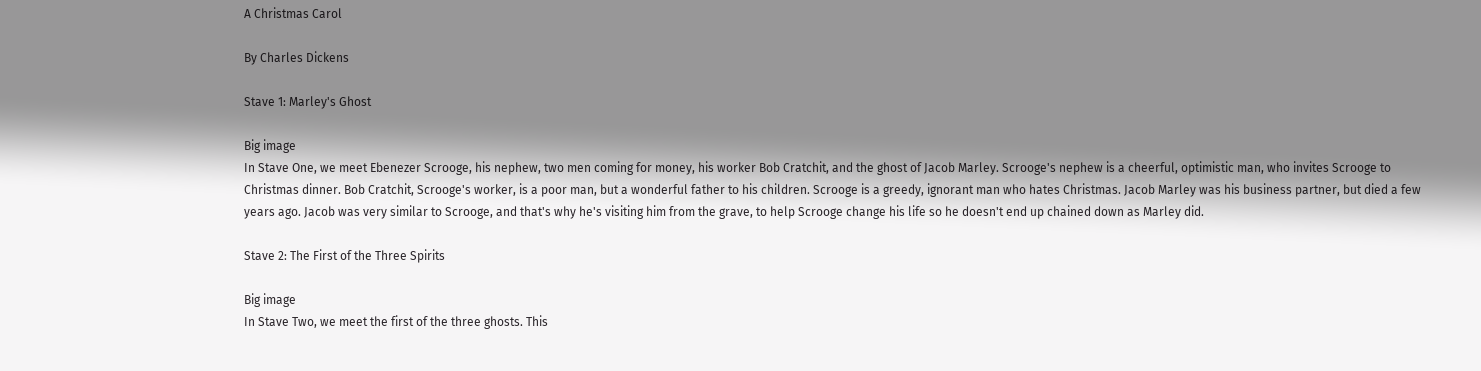A Christmas Carol

By Charles Dickens

Stave 1: Marley's Ghost

Big image
In Stave One, we meet Ebenezer Scrooge, his nephew, two men coming for money, his worker Bob Cratchit, and the ghost of Jacob Marley. Scrooge's nephew is a cheerful, optimistic man, who invites Scrooge to Christmas dinner. Bob Cratchit, Scrooge's worker, is a poor man, but a wonderful father to his children. Scrooge is a greedy, ignorant man who hates Christmas. Jacob Marley was his business partner, but died a few years ago. Jacob was very similar to Scrooge, and that's why he's visiting him from the grave, to help Scrooge change his life so he doesn't end up chained down as Marley did.

Stave 2: The First of the Three Spirits

Big image
In Stave Two, we meet the first of the three ghosts. This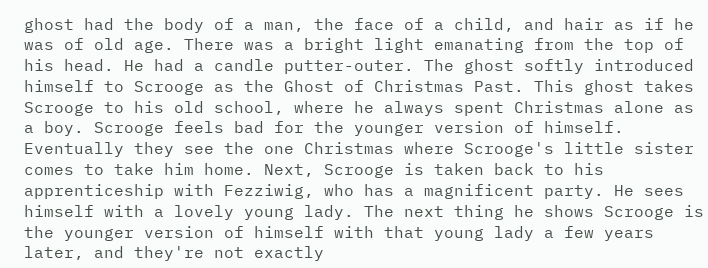ghost had the body of a man, the face of a child, and hair as if he was of old age. There was a bright light emanating from the top of his head. He had a candle putter-outer. The ghost softly introduced himself to Scrooge as the Ghost of Christmas Past. This ghost takes Scrooge to his old school, where he always spent Christmas alone as a boy. Scrooge feels bad for the younger version of himself. Eventually they see the one Christmas where Scrooge's little sister comes to take him home. Next, Scrooge is taken back to his apprenticeship with Fezziwig, who has a magnificent party. He sees himself with a lovely young lady. The next thing he shows Scrooge is the younger version of himself with that young lady a few years later, and they're not exactly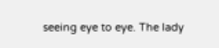seeing eye to eye. The lady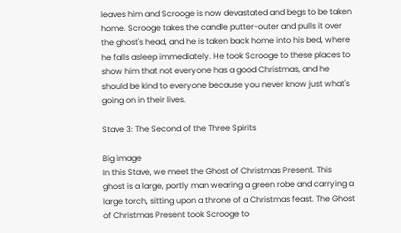leaves him and Scrooge is now devastated and begs to be taken home. Scrooge takes the candle putter-outer and pulls it over the ghost's head, and he is taken back home into his bed, where he falls asleep immediately. He took Scrooge to these places to show him that not everyone has a good Christmas, and he should be kind to everyone because you never know just what's going on in their lives.

Stave 3: The Second of the Three Spirits

Big image
In this Stave, we meet the Ghost of Christmas Present. This ghost is a large, portly man wearing a green robe and carrying a large torch, sitting upon a throne of a Christmas feast. The Ghost of Christmas Present took Scrooge to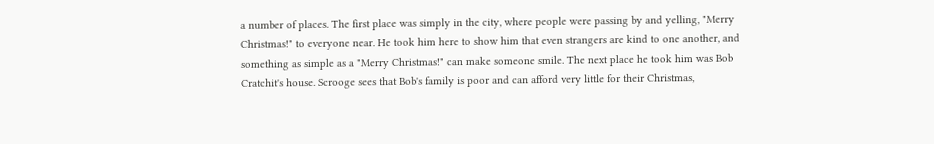a number of places. The first place was simply in the city, where people were passing by and yelling, "Merry Christmas!" to everyone near. He took him here to show him that even strangers are kind to one another, and something as simple as a "Merry Christmas!" can make someone smile. The next place he took him was Bob Cratchit's house. Scrooge sees that Bob's family is poor and can afford very little for their Christmas,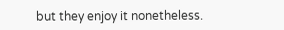but they enjoy it nonetheless.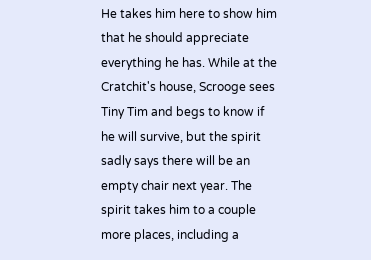He takes him here to show him that he should appreciate everything he has. While at the Cratchit's house, Scrooge sees Tiny Tim and begs to know if he will survive, but the spirit sadly says there will be an empty chair next year. The spirit takes him to a couple more places, including a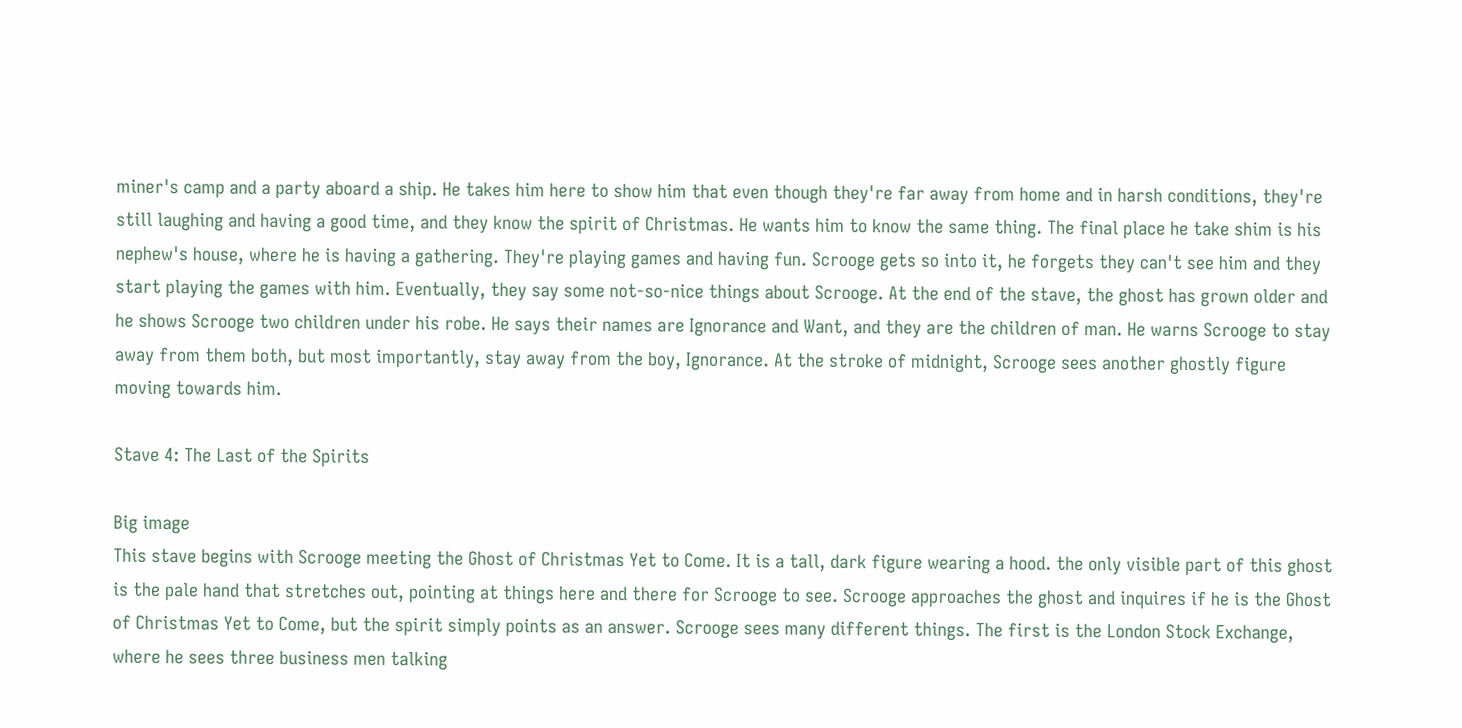miner's camp and a party aboard a ship. He takes him here to show him that even though they're far away from home and in harsh conditions, they're still laughing and having a good time, and they know the spirit of Christmas. He wants him to know the same thing. The final place he take shim is his nephew's house, where he is having a gathering. They're playing games and having fun. Scrooge gets so into it, he forgets they can't see him and they start playing the games with him. Eventually, they say some not-so-nice things about Scrooge. At the end of the stave, the ghost has grown older and he shows Scrooge two children under his robe. He says their names are Ignorance and Want, and they are the children of man. He warns Scrooge to stay away from them both, but most importantly, stay away from the boy, Ignorance. At the stroke of midnight, Scrooge sees another ghostly figure moving towards him.

Stave 4: The Last of the Spirits

Big image
This stave begins with Scrooge meeting the Ghost of Christmas Yet to Come. It is a tall, dark figure wearing a hood. the only visible part of this ghost is the pale hand that stretches out, pointing at things here and there for Scrooge to see. Scrooge approaches the ghost and inquires if he is the Ghost of Christmas Yet to Come, but the spirit simply points as an answer. Scrooge sees many different things. The first is the London Stock Exchange, where he sees three business men talking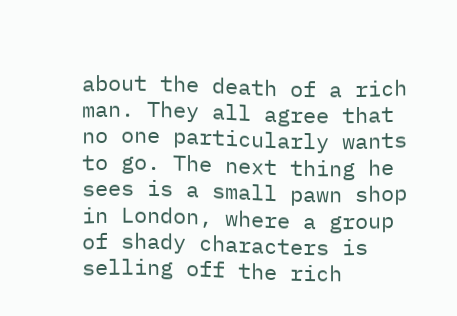about the death of a rich man. They all agree that no one particularly wants to go. The next thing he sees is a small pawn shop in London, where a group of shady characters is selling off the rich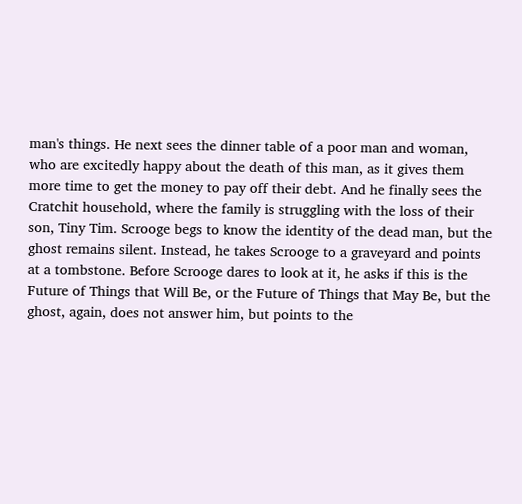man's things. He next sees the dinner table of a poor man and woman, who are excitedly happy about the death of this man, as it gives them more time to get the money to pay off their debt. And he finally sees the Cratchit household, where the family is struggling with the loss of their son, Tiny Tim. Scrooge begs to know the identity of the dead man, but the ghost remains silent. Instead, he takes Scrooge to a graveyard and points at a tombstone. Before Scrooge dares to look at it, he asks if this is the Future of Things that Will Be, or the Future of Things that May Be, but the ghost, again, does not answer him, but points to the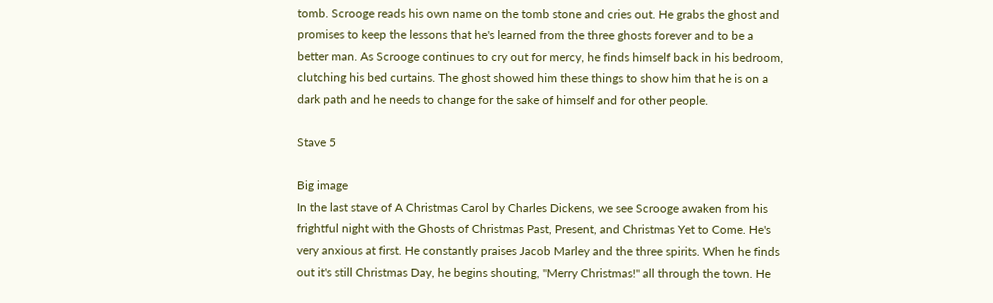tomb. Scrooge reads his own name on the tomb stone and cries out. He grabs the ghost and promises to keep the lessons that he's learned from the three ghosts forever and to be a better man. As Scrooge continues to cry out for mercy, he finds himself back in his bedroom, clutching his bed curtains. The ghost showed him these things to show him that he is on a dark path and he needs to change for the sake of himself and for other people.

Stave 5

Big image
In the last stave of A Christmas Carol by Charles Dickens, we see Scrooge awaken from his frightful night with the Ghosts of Christmas Past, Present, and Christmas Yet to Come. He's very anxious at first. He constantly praises Jacob Marley and the three spirits. When he finds out it's still Christmas Day, he begins shouting, "Merry Christmas!" all through the town. He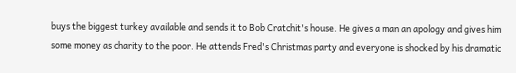buys the biggest turkey available and sends it to Bob Cratchit's house. He gives a man an apology and gives him some money as charity to the poor. He attends Fred's Christmas party and everyone is shocked by his dramatic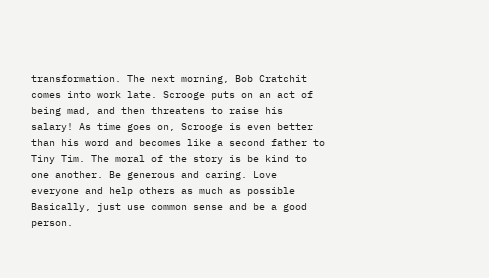transformation. The next morning, Bob Cratchit comes into work late. Scrooge puts on an act of being mad, and then threatens to raise his salary! As time goes on, Scrooge is even better than his word and becomes like a second father to Tiny Tim. The moral of the story is be kind to one another. Be generous and caring. Love everyone and help others as much as possible Basically, just use common sense and be a good person.